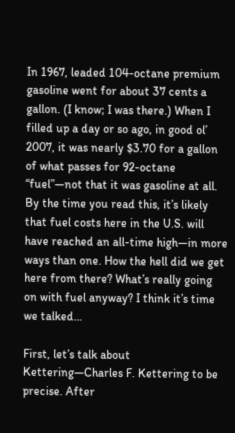In 1967, leaded 104-octane premium gasoline went for about 37 cents a gallon. (I know; I was there.) When I filled up a day or so ago, in good ol’ 2007, it was nearly $3.70 for a gallon of what passes for 92-octane “fuel”—not that it was gasoline at all. By the time you read this, it’s likely that fuel costs here in the U.S. will have reached an all-time high—in more ways than one. How the hell did we get here from there? What’s really going on with fuel anyway? I think it’s time we talked…

First, let’s talk about Kettering—Charles F. Kettering to be precise. After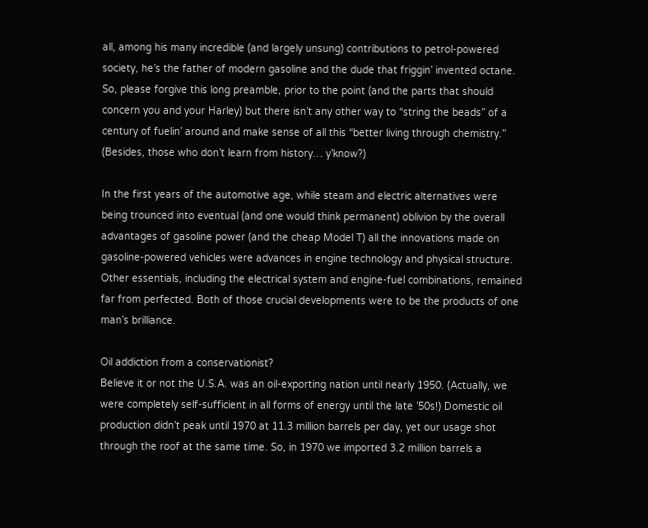all, among his many incredible (and largely unsung) contributions to petrol-powered society, he’s the father of modern gasoline and the dude that friggin’ invented octane. So, please forgive this long preamble, prior to the point (and the parts that should concern you and your Harley) but there isn’t any other way to “string the beads” of a century of fuelin’ around and make sense of all this “better living through chemistry.” (Besides, those who don’t learn from history… y’know?)

In the first years of the automotive age, while steam and electric alternatives were being trounced into eventual (and one would think permanent) oblivion by the overall advantages of gasoline power (and the cheap Model T) all the innovations made on gasoline-powered vehicles were advances in engine technology and physical structure. Other essentials, including the electrical system and engine-fuel combinations, remained far from perfected. Both of those crucial developments were to be the products of one man’s brilliance.

Oil addiction from a conservationist?
Believe it or not the U.S.A. was an oil-exporting nation until nearly 1950. (Actually, we were completely self-sufficient in all forms of energy until the late ’50s!) Domestic oil production didn’t peak until 1970 at 11.3 million barrels per day, yet our usage shot through the roof at the same time. So, in 1970 we imported 3.2 million barrels a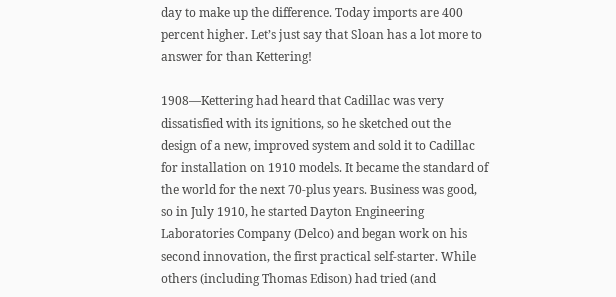day to make up the difference. Today imports are 400 percent higher. Let’s just say that Sloan has a lot more to answer for than Kettering!

1908—Kettering had heard that Cadillac was very dissatisfied with its ignitions, so he sketched out the design of a new, improved system and sold it to Cadillac for installation on 1910 models. It became the standard of the world for the next 70-plus years. Business was good, so in July 1910, he started Dayton Engineering Laboratories Company (Delco) and began work on his second innovation, the first practical self-starter. While others (including Thomas Edison) had tried (and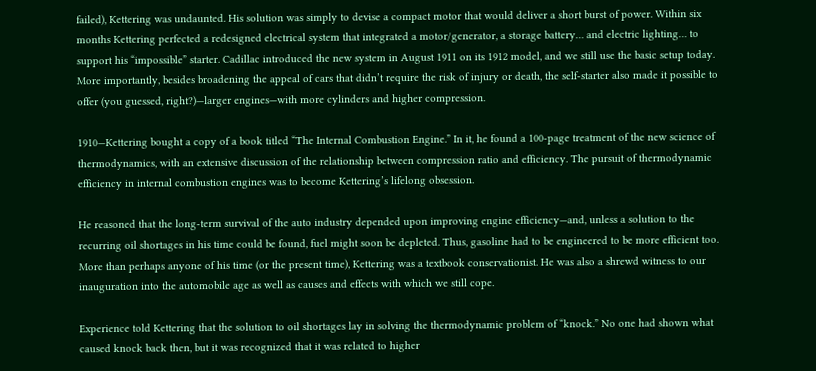failed), Kettering was undaunted. His solution was simply to devise a compact motor that would deliver a short burst of power. Within six months Kettering perfected a redesigned electrical system that integrated a motor/generator, a storage battery… and electric lighting… to support his “impossible” starter. Cadillac introduced the new system in August 1911 on its 1912 model, and we still use the basic setup today. More importantly, besides broadening the appeal of cars that didn’t require the risk of injury or death, the self-starter also made it possible to offer (you guessed, right?)—larger engines—with more cylinders and higher compression.

1910—Kettering bought a copy of a book titled “The Internal Combustion Engine.” In it, he found a 100-page treatment of the new science of thermodynamics, with an extensive discussion of the relationship between compression ratio and efficiency. The pursuit of thermodynamic efficiency in internal combustion engines was to become Kettering’s lifelong obsession.

He reasoned that the long-term survival of the auto industry depended upon improving engine efficiency—and, unless a solution to the recurring oil shortages in his time could be found, fuel might soon be depleted. Thus, gasoline had to be engineered to be more efficient too. More than perhaps anyone of his time (or the present time), Kettering was a textbook conservationist. He was also a shrewd witness to our inauguration into the automobile age as well as causes and effects with which we still cope.

Experience told Kettering that the solution to oil shortages lay in solving the thermodynamic problem of “knock.” No one had shown what caused knock back then, but it was recognized that it was related to higher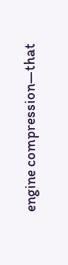engine compression—that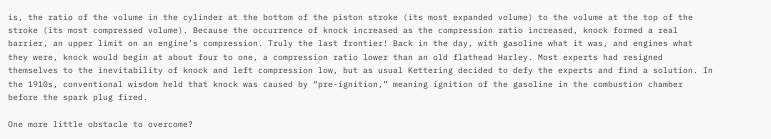is, the ratio of the volume in the cylinder at the bottom of the piston stroke (its most expanded volume) to the volume at the top of the stroke (its most compressed volume). Because the occurrence of knock increased as the compression ratio increased, knock formed a real barrier, an upper limit on an engine’s compression. Truly the last frontier! Back in the day, with gasoline what it was, and engines what they were, knock would begin at about four to one, a compression ratio lower than an old flathead Harley. Most experts had resigned themselves to the inevitability of knock and left compression low, but as usual Kettering decided to defy the experts and find a solution. In the 1910s, conventional wisdom held that knock was caused by “pre-ignition,” meaning ignition of the gasoline in the combustion chamber before the spark plug fired.

One more little obstacle to overcome?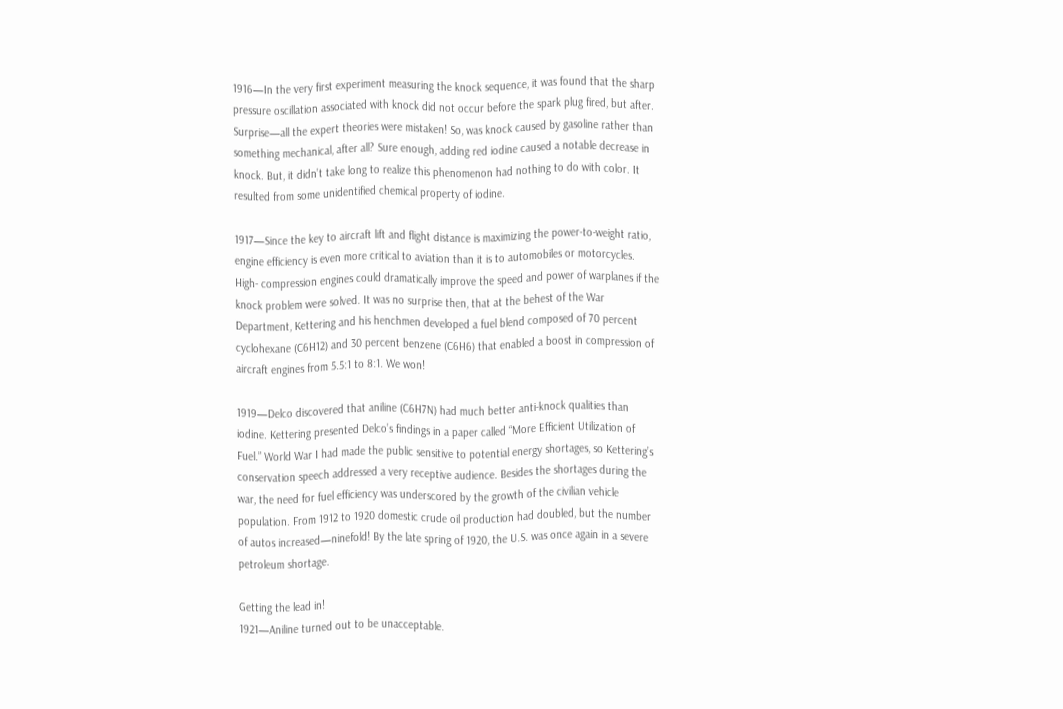1916—In the very first experiment measuring the knock sequence, it was found that the sharp pressure oscillation associated with knock did not occur before the spark plug fired, but after. Surprise—all the expert theories were mistaken! So, was knock caused by gasoline rather than something mechanical, after all? Sure enough, adding red iodine caused a notable decrease in knock. But, it didn’t take long to realize this phenomenon had nothing to do with color. It resulted from some unidentified chemical property of iodine.

1917—Since the key to aircraft lift and flight distance is maximizing the power-to-weight ratio, engine efficiency is even more critical to aviation than it is to automobiles or motorcycles. High- compression engines could dramatically improve the speed and power of warplanes if the knock problem were solved. It was no surprise then, that at the behest of the War Department, Kettering and his henchmen developed a fuel blend composed of 70 percent cyclohexane (C6H12) and 30 percent benzene (C6H6) that enabled a boost in compression of aircraft engines from 5.5:1 to 8:1. We won!

1919—Delco discovered that aniline (C6H7N) had much better anti-knock qualities than iodine. Kettering presented Delco’s findings in a paper called “More Efficient Utilization of Fuel.” World War I had made the public sensitive to potential energy shortages, so Kettering’s conservation speech addressed a very receptive audience. Besides the shortages during the war, the need for fuel efficiency was underscored by the growth of the civilian vehicle population. From 1912 to 1920 domestic crude oil production had doubled, but the number of autos increased—ninefold! By the late spring of 1920, the U.S. was once again in a severe petroleum shortage.

Getting the lead in!
1921—Aniline turned out to be unacceptable.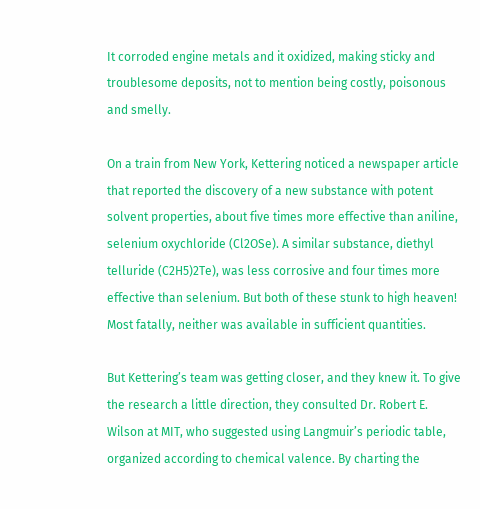It corroded engine metals and it oxidized, making sticky and troublesome deposits, not to mention being costly, poisonous and smelly.

On a train from New York, Kettering noticed a newspaper article that reported the discovery of a new substance with potent solvent properties, about five times more effective than aniline, selenium oxychloride (Cl2OSe). A similar substance, diethyl telluride (C2H5)2Te), was less corrosive and four times more effective than selenium. But both of these stunk to high heaven! Most fatally, neither was available in sufficient quantities.

But Kettering’s team was getting closer, and they knew it. To give the research a little direction, they consulted Dr. Robert E. Wilson at MIT, who suggested using Langmuir’s periodic table, organized according to chemical valence. By charting the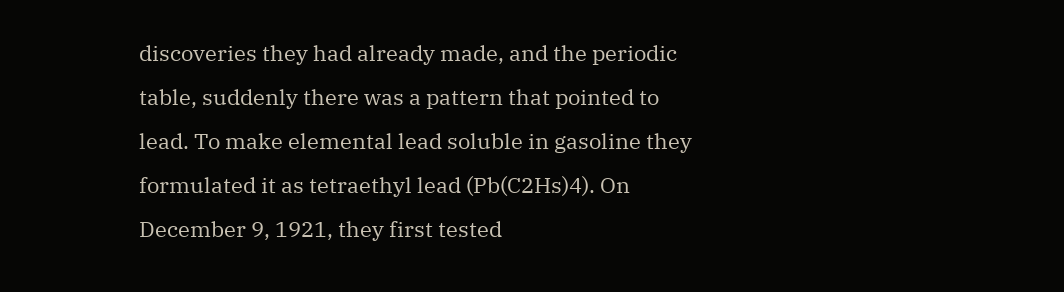discoveries they had already made, and the periodic table, suddenly there was a pattern that pointed to lead. To make elemental lead soluble in gasoline they formulated it as tetraethyl lead (Pb(C2Hs)4). On December 9, 1921, they first tested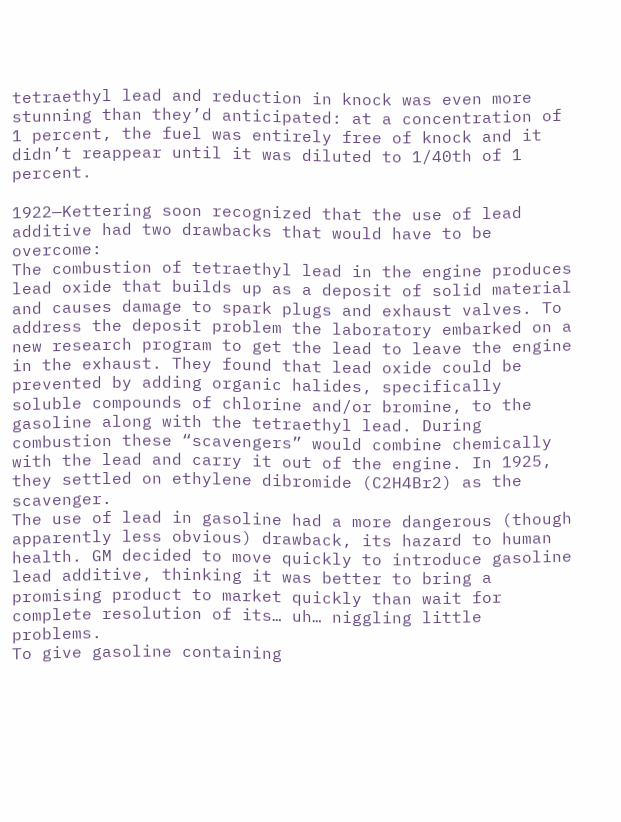tetraethyl lead and reduction in knock was even more stunning than they’d anticipated: at a concentration of 1 percent, the fuel was entirely free of knock and it didn’t reappear until it was diluted to 1/40th of 1 percent.

1922—Kettering soon recognized that the use of lead additive had two drawbacks that would have to be overcome:
The combustion of tetraethyl lead in the engine produces lead oxide that builds up as a deposit of solid material and causes damage to spark plugs and exhaust valves. To address the deposit problem the laboratory embarked on a new research program to get the lead to leave the engine in the exhaust. They found that lead oxide could be prevented by adding organic halides, specifically soluble compounds of chlorine and/or bromine, to the gasoline along with the tetraethyl lead. During combustion these “scavengers” would combine chemically with the lead and carry it out of the engine. In 1925, they settled on ethylene dibromide (C2H4Br2) as the scavenger.
The use of lead in gasoline had a more dangerous (though apparently less obvious) drawback, its hazard to human health. GM decided to move quickly to introduce gasoline lead additive, thinking it was better to bring a promising product to market quickly than wait for complete resolution of its… uh… niggling little problems.
To give gasoline containing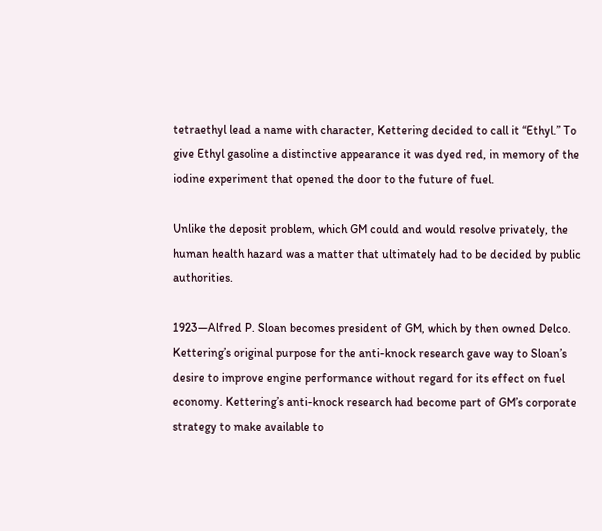tetraethyl lead a name with character, Kettering decided to call it “Ethyl.” To give Ethyl gasoline a distinctive appearance it was dyed red, in memory of the iodine experiment that opened the door to the future of fuel.

Unlike the deposit problem, which GM could and would resolve privately, the human health hazard was a matter that ultimately had to be decided by public authorities.

1923—Alfred P. Sloan becomes president of GM, which by then owned Delco. Kettering’s original purpose for the anti-knock research gave way to Sloan’s desire to improve engine performance without regard for its effect on fuel economy. Kettering’s anti-knock research had become part of GM’s corporate strategy to make available to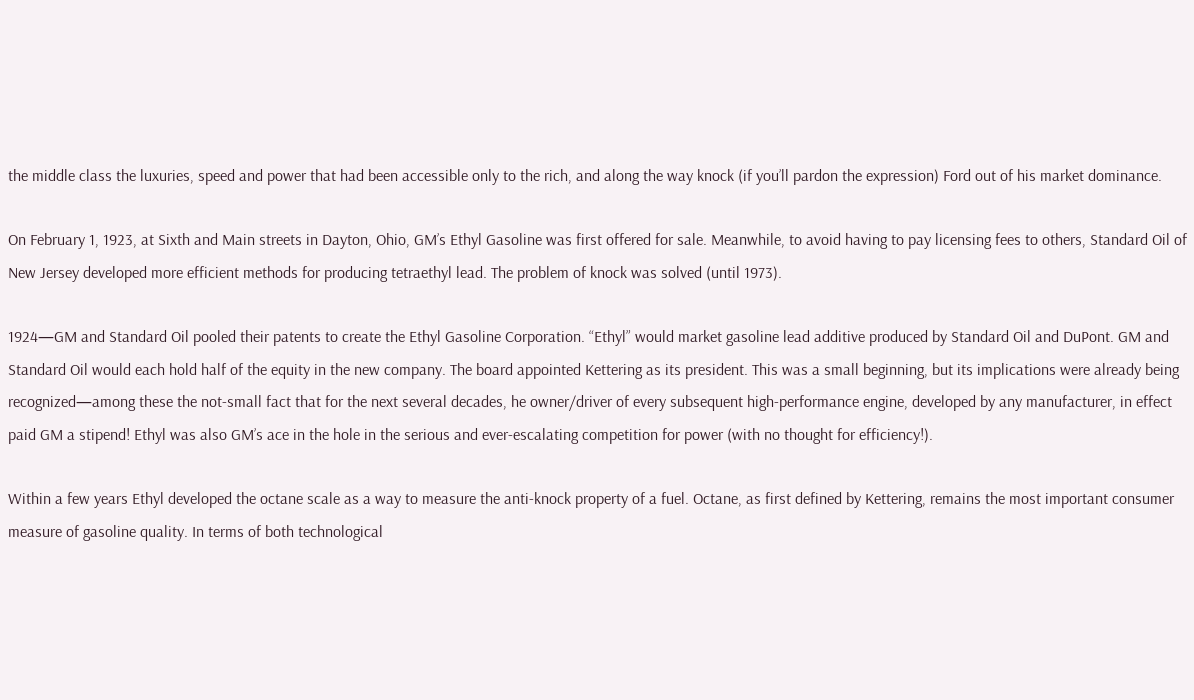the middle class the luxuries, speed and power that had been accessible only to the rich, and along the way knock (if you’ll pardon the expression) Ford out of his market dominance.

On February 1, 1923, at Sixth and Main streets in Dayton, Ohio, GM’s Ethyl Gasoline was first offered for sale. Meanwhile, to avoid having to pay licensing fees to others, Standard Oil of New Jersey developed more efficient methods for producing tetraethyl lead. The problem of knock was solved (until 1973).

1924—GM and Standard Oil pooled their patents to create the Ethyl Gasoline Corporation. “Ethyl” would market gasoline lead additive produced by Standard Oil and DuPont. GM and Standard Oil would each hold half of the equity in the new company. The board appointed Kettering as its president. This was a small beginning, but its implications were already being recognized—among these the not-small fact that for the next several decades, he owner/driver of every subsequent high-performance engine, developed by any manufacturer, in effect paid GM a stipend! Ethyl was also GM’s ace in the hole in the serious and ever-escalating competition for power (with no thought for efficiency!).

Within a few years Ethyl developed the octane scale as a way to measure the anti-knock property of a fuel. Octane, as first defined by Kettering, remains the most important consumer measure of gasoline quality. In terms of both technological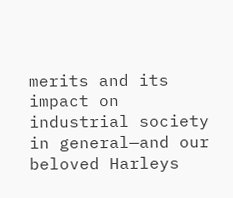merits and its impact on industrial society in general—and our beloved Harleys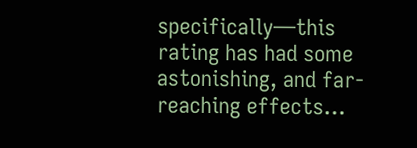specifically—this rating has had some astonishing, and far-reaching effects…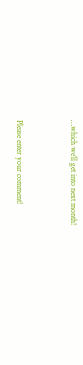…which we’ll get into next month!


Please enter your comment!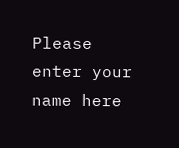Please enter your name here